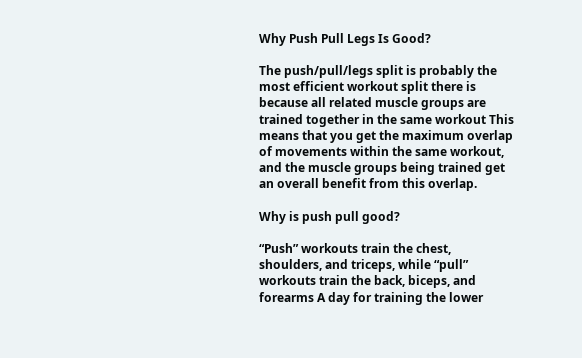Why Push Pull Legs Is Good?

The push/pull/legs split is probably the most efficient workout split there is because all related muscle groups are trained together in the same workout This means that you get the maximum overlap of movements within the same workout, and the muscle groups being trained get an overall benefit from this overlap.

Why is push pull good?

“Push” workouts train the chest, shoulders, and triceps, while “pull” workouts train the back, biceps, and forearms A day for training the lower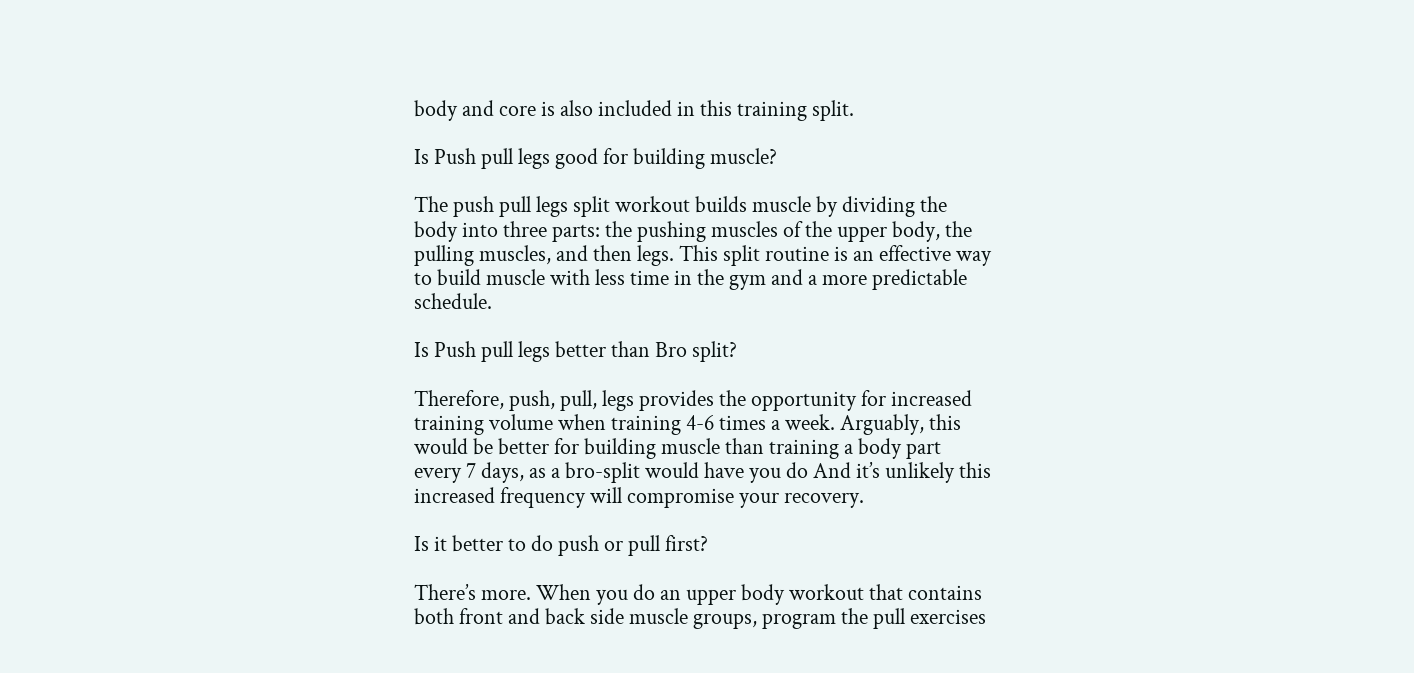body and core is also included in this training split.

Is Push pull legs good for building muscle?

The push pull legs split workout builds muscle by dividing the body into three parts: the pushing muscles of the upper body, the pulling muscles, and then legs. This split routine is an effective way to build muscle with less time in the gym and a more predictable schedule.

Is Push pull legs better than Bro split?

Therefore, push, pull, legs provides the opportunity for increased training volume when training 4-6 times a week. Arguably, this would be better for building muscle than training a body part every 7 days, as a bro-split would have you do And it’s unlikely this increased frequency will compromise your recovery.

Is it better to do push or pull first?

There’s more. When you do an upper body workout that contains both front and back side muscle groups, program the pull exercises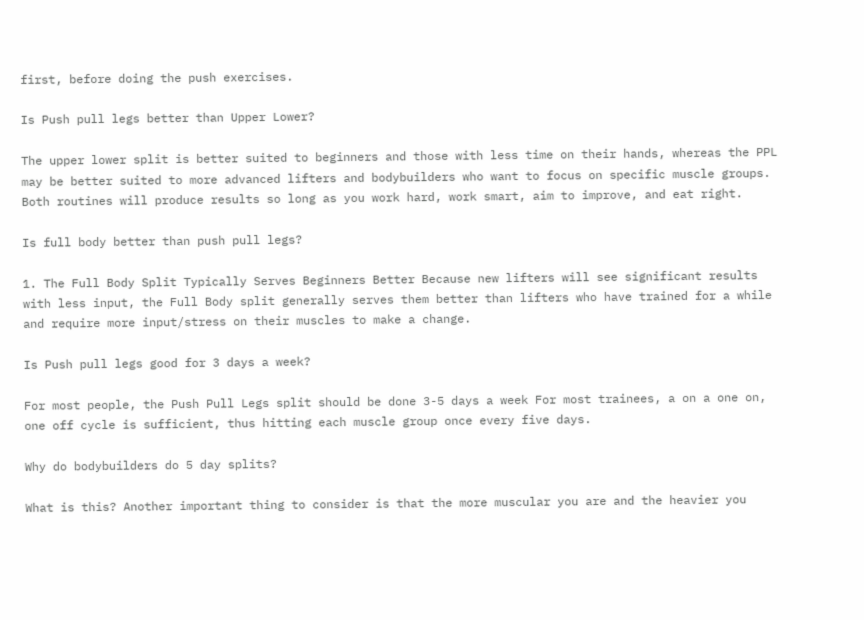first, before doing the push exercises.

Is Push pull legs better than Upper Lower?

The upper lower split is better suited to beginners and those with less time on their hands, whereas the PPL may be better suited to more advanced lifters and bodybuilders who want to focus on specific muscle groups. Both routines will produce results so long as you work hard, work smart, aim to improve, and eat right.

Is full body better than push pull legs?

1. The Full Body Split Typically Serves Beginners Better Because new lifters will see significant results with less input, the Full Body split generally serves them better than lifters who have trained for a while and require more input/stress on their muscles to make a change.

Is Push pull legs good for 3 days a week?

For most people, the Push Pull Legs split should be done 3-5 days a week For most trainees, a on a one on, one off cycle is sufficient, thus hitting each muscle group once every five days.

Why do bodybuilders do 5 day splits?

What is this? Another important thing to consider is that the more muscular you are and the heavier you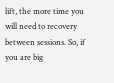lift, the more time you will need to recovery between sessions. So, if you are big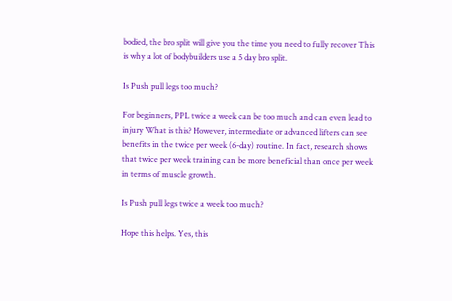bodied, the bro split will give you the time you need to fully recover This is why a lot of bodybuilders use a 5 day bro split.

Is Push pull legs too much?

For beginners, PPL twice a week can be too much and can even lead to injury What is this? However, intermediate or advanced lifters can see benefits in the twice per week (6-day) routine. In fact, research shows that twice per week training can be more beneficial than once per week in terms of muscle growth.

Is Push pull legs twice a week too much?

Hope this helps. Yes, this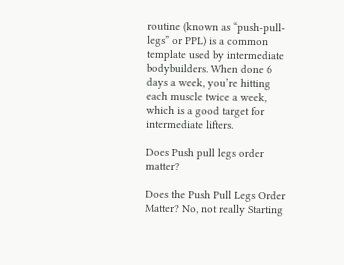routine (known as “push-pull-legs” or PPL) is a common template used by intermediate bodybuilders. When done 6 days a week, you’re hitting each muscle twice a week, which is a good target for intermediate lifters.

Does Push pull legs order matter?

Does the Push Pull Legs Order Matter? No, not really Starting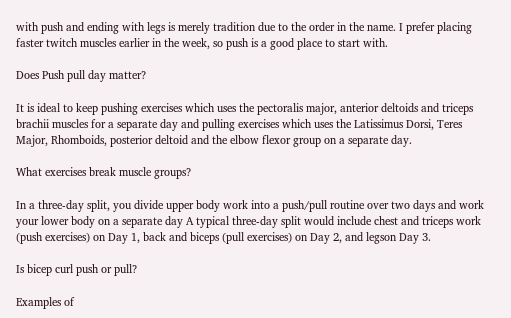with push and ending with legs is merely tradition due to the order in the name. I prefer placing faster twitch muscles earlier in the week, so push is a good place to start with.

Does Push pull day matter?

It is ideal to keep pushing exercises which uses the pectoralis major, anterior deltoids and triceps brachii muscles for a separate day and pulling exercises which uses the Latissimus Dorsi, Teres Major, Rhomboids, posterior deltoid and the elbow flexor group on a separate day.

What exercises break muscle groups?

In a three-day split, you divide upper body work into a push/pull routine over two days and work your lower body on a separate day A typical three-day split would include chest and triceps work (push exercises) on Day 1, back and biceps (pull exercises) on Day 2, and legson Day 3.

Is bicep curl push or pull?

Examples of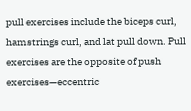pull exercises include the biceps curl, hamstrings curl, and lat pull down. Pull exercises are the opposite of push exercises—eccentric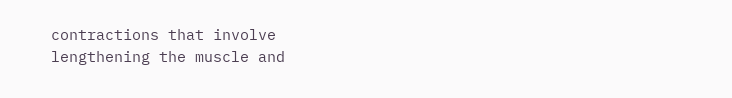contractions that involve lengthening the muscle and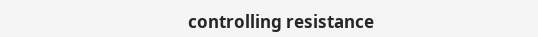controlling resistance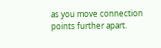as you move connection points further apart.